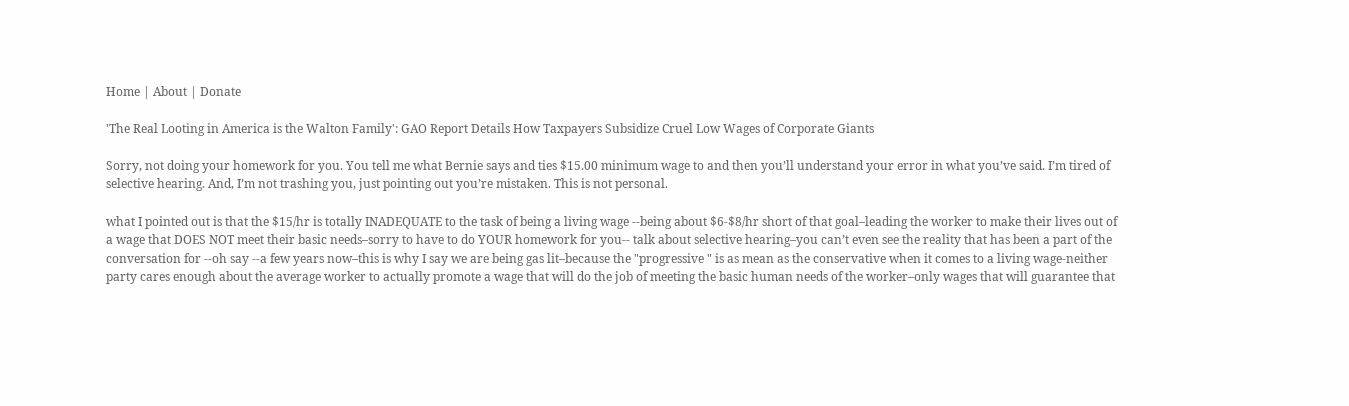Home | About | Donate

'The Real Looting in America is the Walton Family': GAO Report Details How Taxpayers Subsidize Cruel Low Wages of Corporate Giants

Sorry, not doing your homework for you. You tell me what Bernie says and ties $15.00 minimum wage to and then you’ll understand your error in what you’ve said. I’m tired of selective hearing. And, I’m not trashing you, just pointing out you’re mistaken. This is not personal.

what I pointed out is that the $15/hr is totally INADEQUATE to the task of being a living wage --being about $6-$8/hr short of that goal–leading the worker to make their lives out of a wage that DOES NOT meet their basic needs–sorry to have to do YOUR homework for you-- talk about selective hearing–you can’t even see the reality that has been a part of the conversation for --oh say --a few years now–this is why I say we are being gas lit–because the "progressive " is as mean as the conservative when it comes to a living wage-neither party cares enough about the average worker to actually promote a wage that will do the job of meeting the basic human needs of the worker–only wages that will guarantee that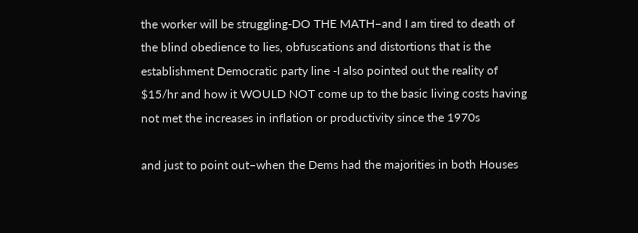the worker will be struggling-DO THE MATH–and I am tired to death of the blind obedience to lies, obfuscations and distortions that is the establishment Democratic party line -I also pointed out the reality of $15/hr and how it WOULD NOT come up to the basic living costs having not met the increases in inflation or productivity since the 1970s

and just to point out–when the Dems had the majorities in both Houses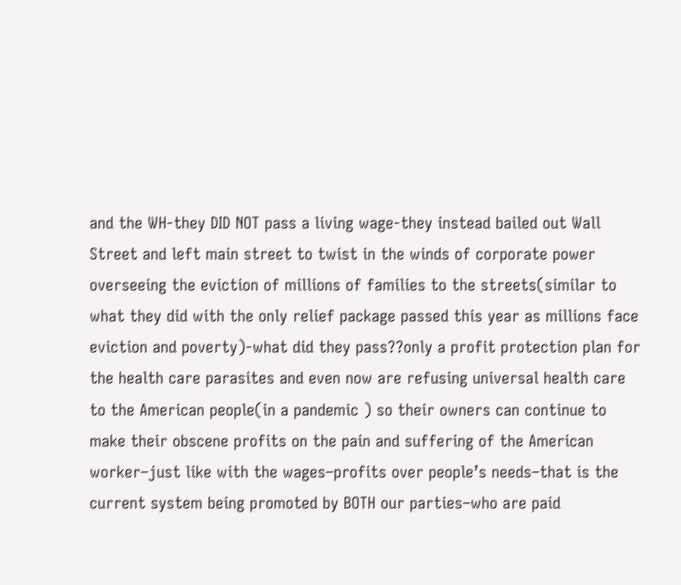and the WH-they DID NOT pass a living wage-they instead bailed out Wall Street and left main street to twist in the winds of corporate power overseeing the eviction of millions of families to the streets(similar to what they did with the only relief package passed this year as millions face eviction and poverty)-what did they pass??only a profit protection plan for the health care parasites and even now are refusing universal health care to the American people(in a pandemic ) so their owners can continue to make their obscene profits on the pain and suffering of the American worker–just like with the wages–profits over people’s needs–that is the current system being promoted by BOTH our parties–who are paid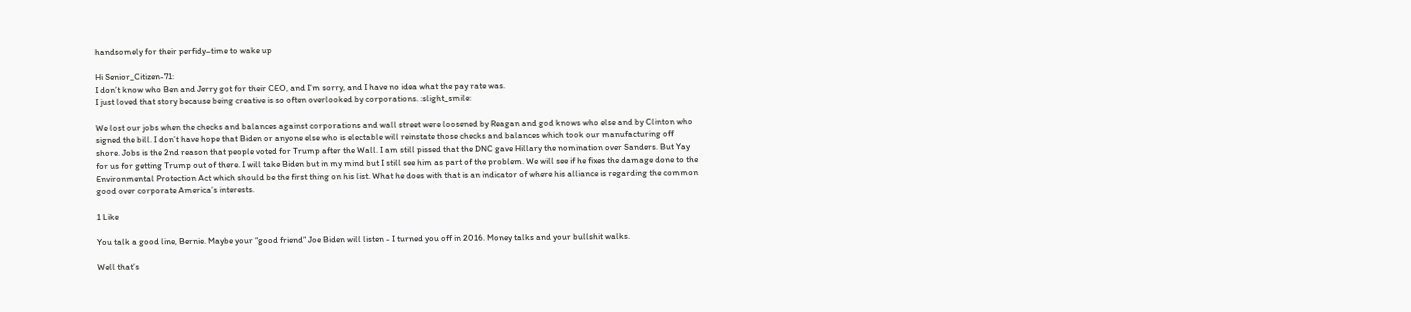handsomely for their perfidy–time to wake up

Hi Senior_Citizen-71:
I don’t know who Ben and Jerry got for their CEO, and I’m sorry, and I have no idea what the pay rate was.
I just loved that story because being creative is so often overlooked by corporations. :slight_smile:

We lost our jobs when the checks and balances against corporations and wall street were loosened by Reagan and god knows who else and by Clinton who signed the bill. I don’t have hope that Biden or anyone else who is electable will reinstate those checks and balances which took our manufacturing off shore. Jobs is the 2nd reason that people voted for Trump after the Wall. I am still pissed that the DNC gave Hillary the nomination over Sanders. But Yay for us for getting Trump out of there. I will take Biden but in my mind but I still see him as part of the problem. We will see if he fixes the damage done to the Environmental Protection Act which should be the first thing on his list. What he does with that is an indicator of where his alliance is regarding the common good over corporate America’s interests.

1 Like

You talk a good line, Bernie. Maybe your “good friend” Joe Biden will listen - I turned you off in 2016. Money talks and your bullshit walks.

Well that’s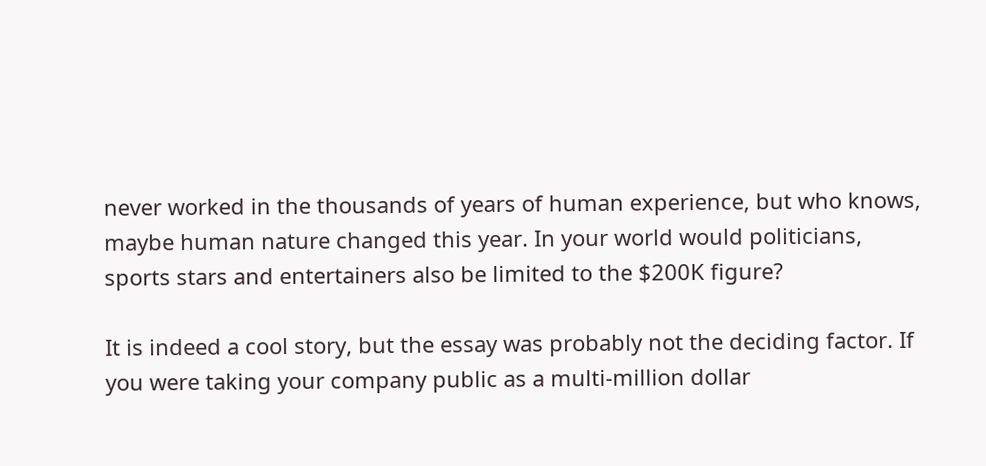never worked in the thousands of years of human experience, but who knows, maybe human nature changed this year. In your world would politicians, sports stars and entertainers also be limited to the $200K figure?

It is indeed a cool story, but the essay was probably not the deciding factor. If you were taking your company public as a multi-million dollar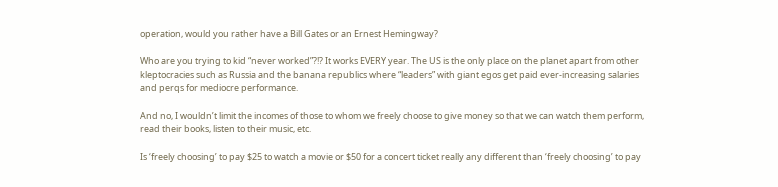operation, would you rather have a Bill Gates or an Ernest Hemingway?

Who are you trying to kid “never worked”?!? It works EVERY year. The US is the only place on the planet apart from other kleptocracies such as Russia and the banana republics where “leaders” with giant egos get paid ever-increasing salaries and perqs for mediocre performance.

And no, I wouldn’t limit the incomes of those to whom we freely choose to give money so that we can watch them perform, read their books, listen to their music, etc.

Is ‘freely choosing’ to pay $25 to watch a movie or $50 for a concert ticket really any different than ‘freely choosing’ to pay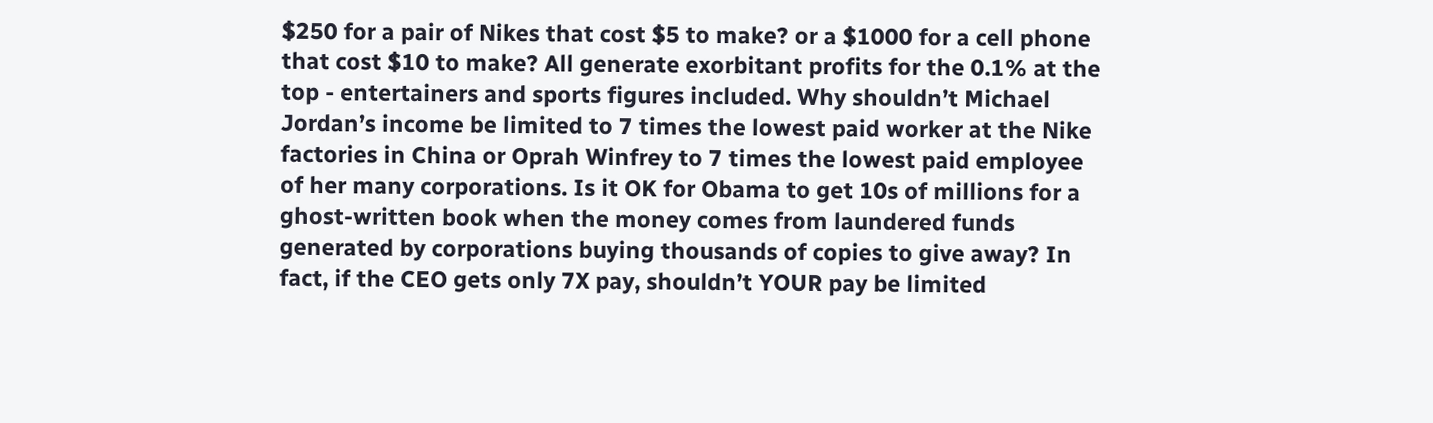$250 for a pair of Nikes that cost $5 to make? or a $1000 for a cell phone that cost $10 to make? All generate exorbitant profits for the 0.1% at the top - entertainers and sports figures included. Why shouldn’t Michael Jordan’s income be limited to 7 times the lowest paid worker at the Nike factories in China or Oprah Winfrey to 7 times the lowest paid employee of her many corporations. Is it OK for Obama to get 10s of millions for a ghost-written book when the money comes from laundered funds generated by corporations buying thousands of copies to give away? In fact, if the CEO gets only 7X pay, shouldn’t YOUR pay be limited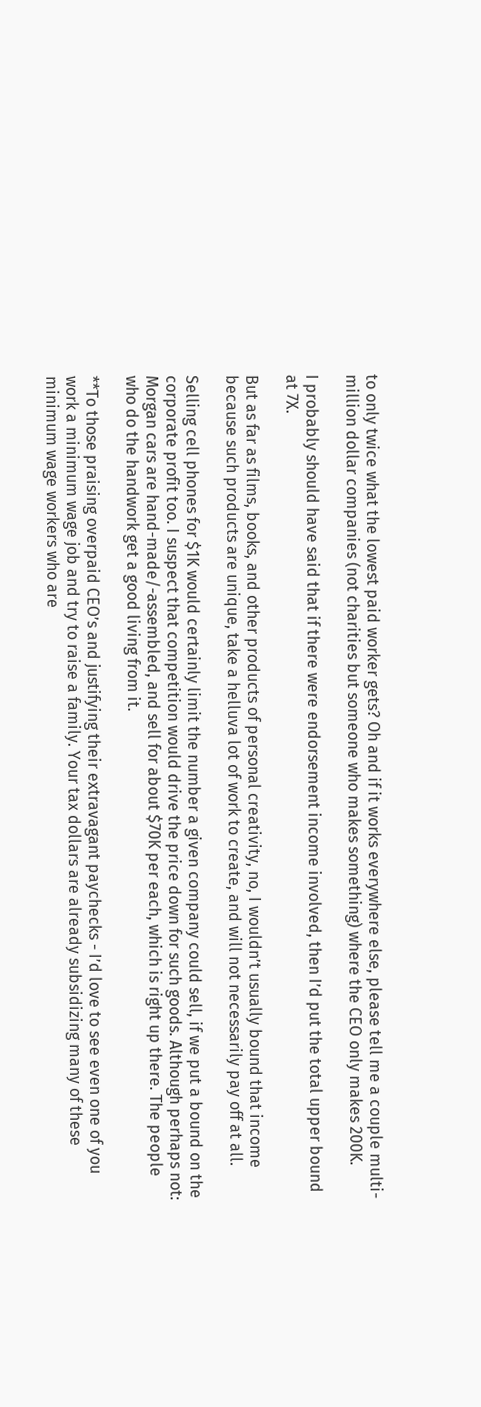to only twice what the lowest paid worker gets? Oh and if it works everywhere else, please tell me a couple multi-million dollar companies (not charities but someone who makes something) where the CEO only makes 200K.

I probably should have said that if there were endorsement income involved, then I’d put the total upper bound at 7X.

But as far as films, books, and other products of personal creativity, no, I wouldn’t usually bound that income because such products are unique, take a helluva lot of work to create, and will not necessarily pay off at all.

Selling cell phones for $1K would certainly limit the number a given company could sell, if we put a bound on the corporate profit too. I suspect that competition would drive the price down for such goods. Although perhaps not: Morgan cars are hand-made/-assembled, and sell for about $70K per each, which is right up there. The people who do the handwork get a good living from it.

**To those praising overpaid CEO’s and justifying their extravagant paychecks - I’d love to see even one of you work a minimum wage job and try to raise a family. Your tax dollars are already subsidizing many of these minimum wage workers who are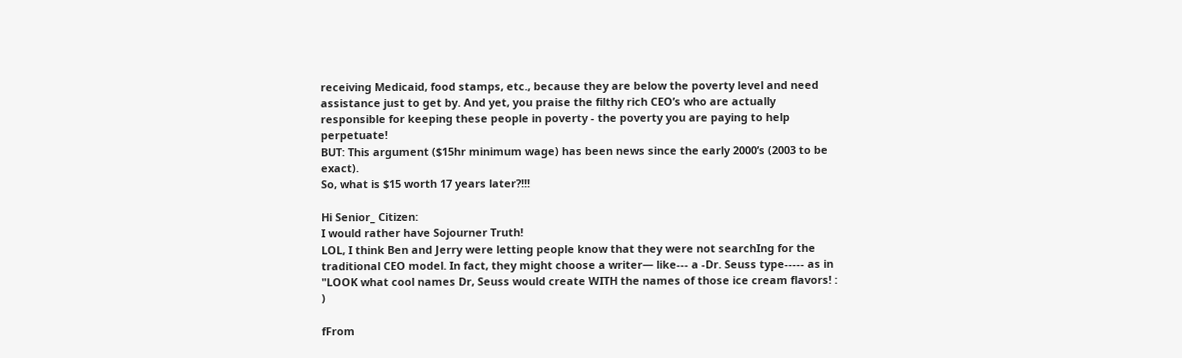receiving Medicaid, food stamps, etc., because they are below the poverty level and need assistance just to get by. And yet, you praise the filthy rich CEO’s who are actually responsible for keeping these people in poverty - the poverty you are paying to help perpetuate!
BUT: This argument ($15hr minimum wage) has been news since the early 2000’s (2003 to be exact).
So, what is $15 worth 17 years later?!!!

Hi Senior_ Citizen:
I would rather have Sojourner Truth!
LOL, I think Ben and Jerry were letting people know that they were not searchIng for the traditional CEO model. In fact, they might choose a writer— like--- a -Dr. Seuss type----- as in "LOOK what cool names Dr, Seuss would create WITH the names of those ice cream flavors! : )

fFrom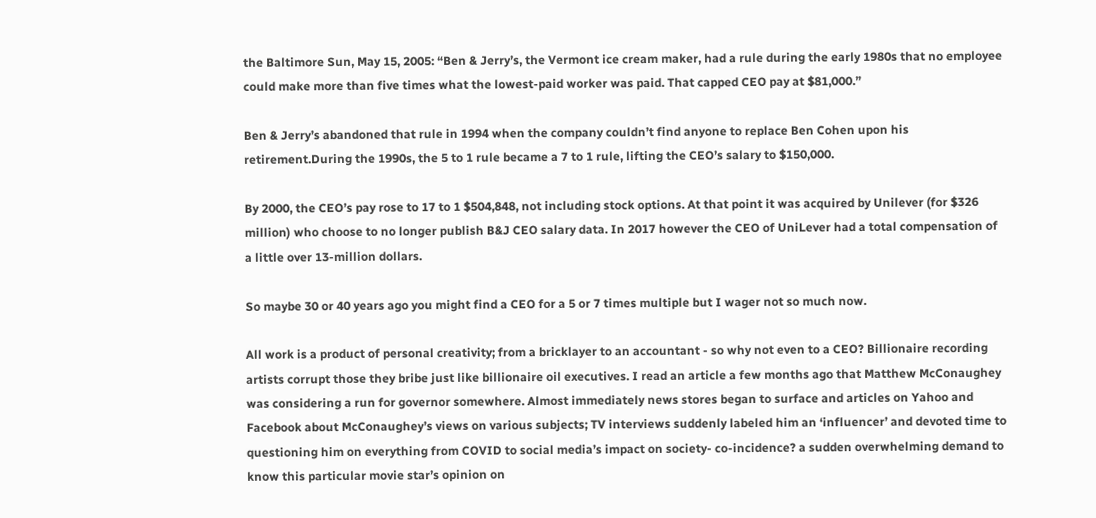the Baltimore Sun, May 15, 2005: “Ben & Jerry’s, the Vermont ice cream maker, had a rule during the early 1980s that no employee could make more than five times what the lowest-paid worker was paid. That capped CEO pay at $81,000.”

Ben & Jerry’s abandoned that rule in 1994 when the company couldn’t find anyone to replace Ben Cohen upon his retirement.During the 1990s, the 5 to 1 rule became a 7 to 1 rule, lifting the CEO’s salary to $150,000.

By 2000, the CEO’s pay rose to 17 to 1 $504,848, not including stock options. At that point it was acquired by Unilever (for $326 million) who choose to no longer publish B&J CEO salary data. In 2017 however the CEO of UniLever had a total compensation of a little over 13-million dollars.

So maybe 30 or 40 years ago you might find a CEO for a 5 or 7 times multiple but I wager not so much now.

All work is a product of personal creativity; from a bricklayer to an accountant - so why not even to a CEO? Billionaire recording artists corrupt those they bribe just like billionaire oil executives. I read an article a few months ago that Matthew McConaughey was considering a run for governor somewhere. Almost immediately news stores began to surface and articles on Yahoo and Facebook about McConaughey’s views on various subjects; TV interviews suddenly labeled him an ‘influencer’ and devoted time to questioning him on everything from COVID to social media’s impact on society- co-incidence? a sudden overwhelming demand to know this particular movie star’s opinion on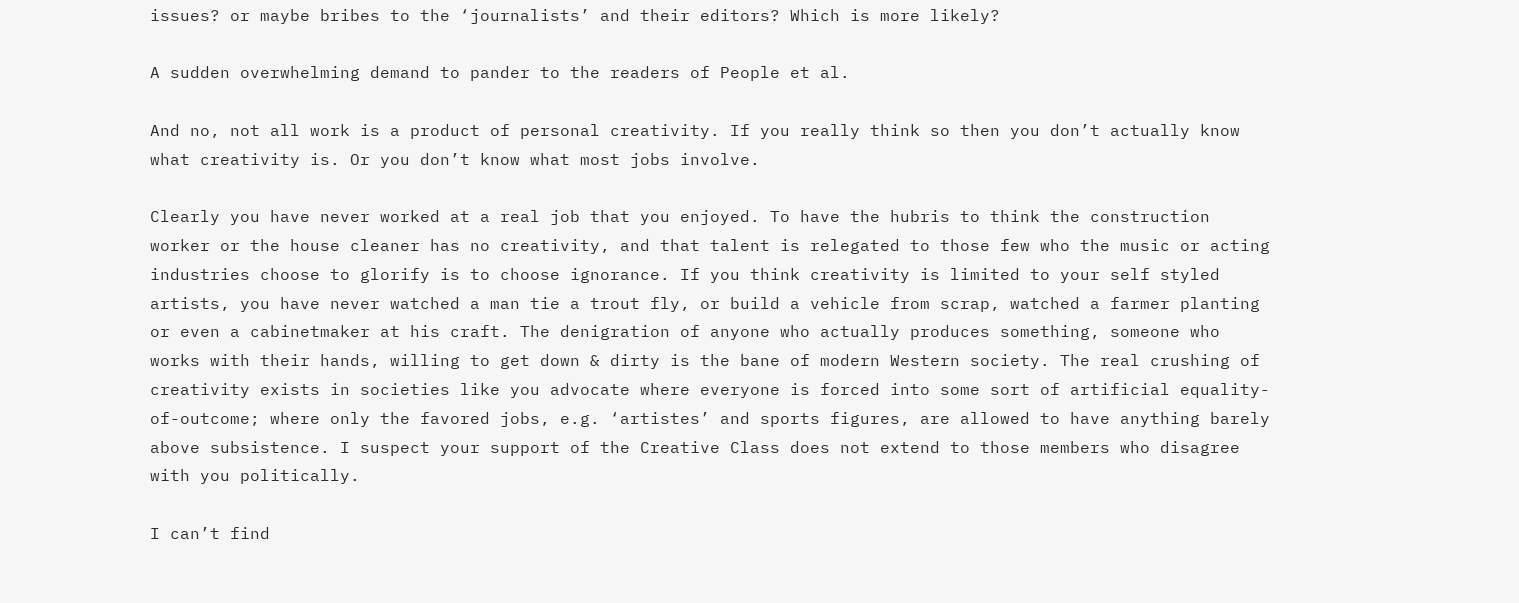issues? or maybe bribes to the ‘journalists’ and their editors? Which is more likely?

A sudden overwhelming demand to pander to the readers of People et al.

And no, not all work is a product of personal creativity. If you really think so then you don’t actually know what creativity is. Or you don’t know what most jobs involve.

Clearly you have never worked at a real job that you enjoyed. To have the hubris to think the construction worker or the house cleaner has no creativity, and that talent is relegated to those few who the music or acting industries choose to glorify is to choose ignorance. If you think creativity is limited to your self styled artists, you have never watched a man tie a trout fly, or build a vehicle from scrap, watched a farmer planting or even a cabinetmaker at his craft. The denigration of anyone who actually produces something, someone who works with their hands, willing to get down & dirty is the bane of modern Western society. The real crushing of creativity exists in societies like you advocate where everyone is forced into some sort of artificial equality-of-outcome; where only the favored jobs, e.g. ‘artistes’ and sports figures, are allowed to have anything barely above subsistence. I suspect your support of the Creative Class does not extend to those members who disagree with you politically.

I can’t find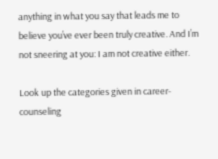anything in what you say that leads me to believe you’ve ever been truly creative. And I’m not sneering at you: I am not creative either.

Look up the categories given in career-counseling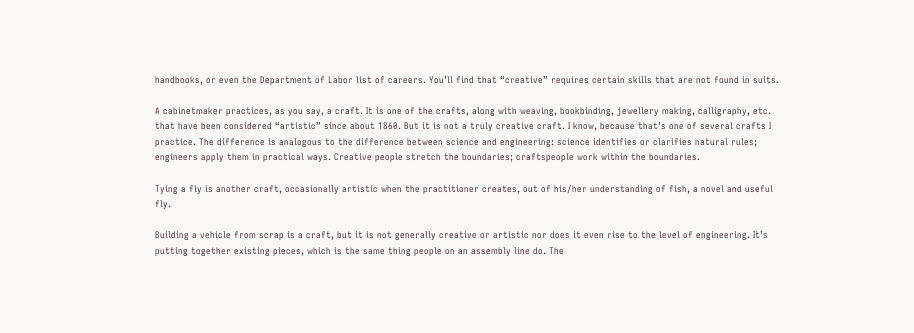handbooks, or even the Department of Labor list of careers. You’ll find that “creative” requires certain skills that are not found in suits.

A cabinetmaker practices, as you say, a craft. It is one of the crafts, along with weaving, bookbinding, jewellery making, calligraphy, etc. that have been considered “artistic” since about 1860. But it is not a truly creative craft. I know, because that’s one of several crafts I practice. The difference is analogous to the difference between science and engineering: science identifies or clarifies natural rules; engineers apply them in practical ways. Creative people stretch the boundaries; craftspeople work within the boundaries.

Tying a fly is another craft, occasionally artistic when the practitioner creates, out of his/her understanding of fish, a novel and useful fly.

Building a vehicle from scrap is a craft, but it is not generally creative or artistic nor does it even rise to the level of engineering. It’s putting together existing pieces, which is the same thing people on an assembly line do. The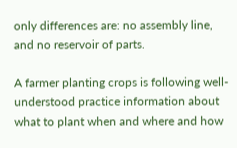only differences are: no assembly line, and no reservoir of parts.

A farmer planting crops is following well-understood practice information about what to plant when and where and how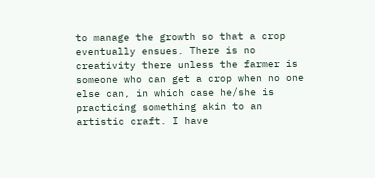to manage the growth so that a crop eventually ensues. There is no creativity there unless the farmer is someone who can get a crop when no one else can, in which case he/she is practicing something akin to an artistic craft. I have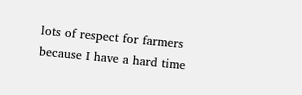lots of respect for farmers because I have a hard time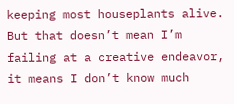keeping most houseplants alive. But that doesn’t mean I’m failing at a creative endeavor, it means I don’t know much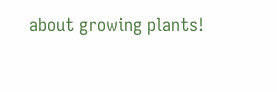about growing plants!